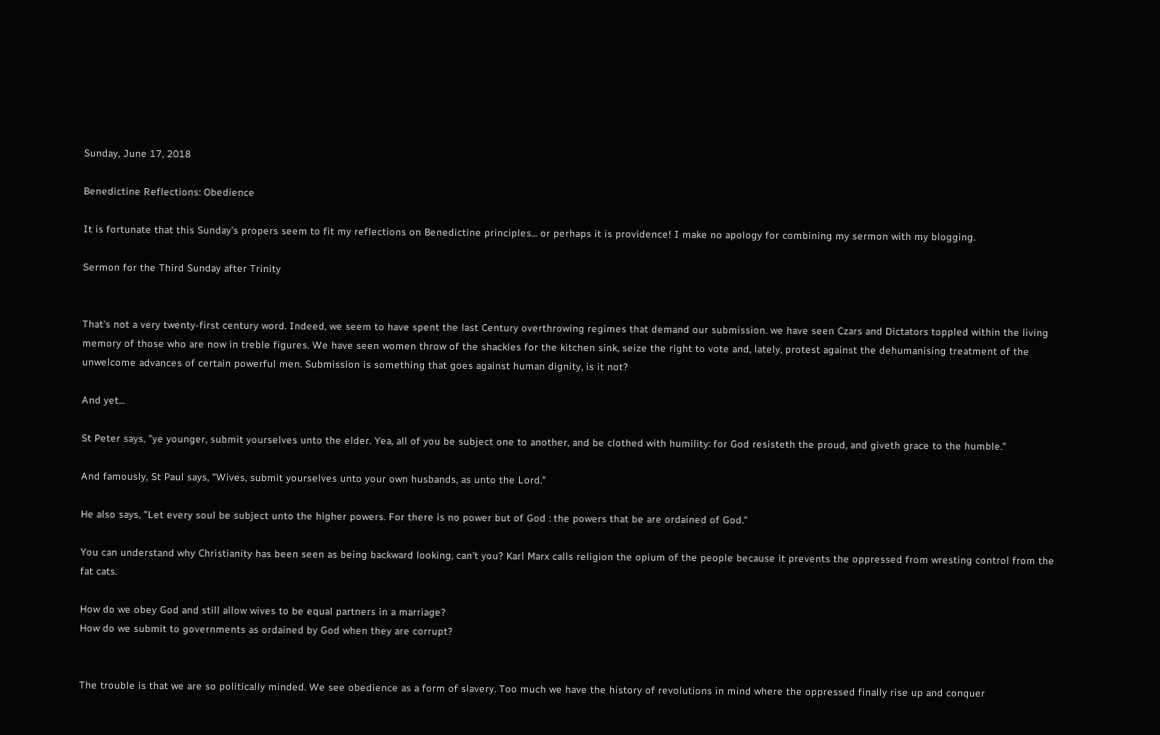Sunday, June 17, 2018

Benedictine Reflections: Obedience

It is fortunate that this Sunday's propers seem to fit my reflections on Benedictine principles... or perhaps it is providence! I make no apology for combining my sermon with my blogging.

Sermon for the Third Sunday after Trinity


That's not a very twenty-first century word. Indeed, we seem to have spent the last Century overthrowing regimes that demand our submission. we have seen Czars and Dictators toppled within the living memory of those who are now in treble figures. We have seen women throw of the shackles for the kitchen sink, seize the right to vote and, lately, protest against the dehumanising treatment of the unwelcome advances of certain powerful men. Submission is something that goes against human dignity, is it not?

And yet...

St Peter says, "ye younger, submit yourselves unto the elder. Yea, all of you be subject one to another, and be clothed with humility: for God resisteth the proud, and giveth grace to the humble."

And famously, St Paul says, "Wives, submit yourselves unto your own husbands, as unto the Lord."

He also says, "Let every soul be subject unto the higher powers. For there is no power but of God : the powers that be are ordained of God."

You can understand why Christianity has been seen as being backward looking, can't you? Karl Marx calls religion the opium of the people because it prevents the oppressed from wresting control from the fat cats.

How do we obey God and still allow wives to be equal partners in a marriage?
How do we submit to governments as ordained by God when they are corrupt?


The trouble is that we are so politically minded. We see obedience as a form of slavery. Too much we have the history of revolutions in mind where the oppressed finally rise up and conquer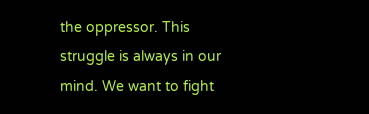the oppressor. This struggle is always in our mind. We want to fight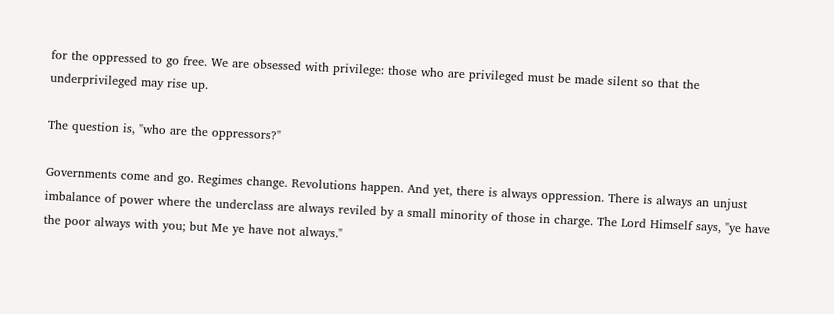for the oppressed to go free. We are obsessed with privilege: those who are privileged must be made silent so that the underprivileged may rise up.

The question is, "who are the oppressors?"

Governments come and go. Regimes change. Revolutions happen. And yet, there is always oppression. There is always an unjust imbalance of power where the underclass are always reviled by a small minority of those in charge. The Lord Himself says, "ye have the poor always with you; but Me ye have not always."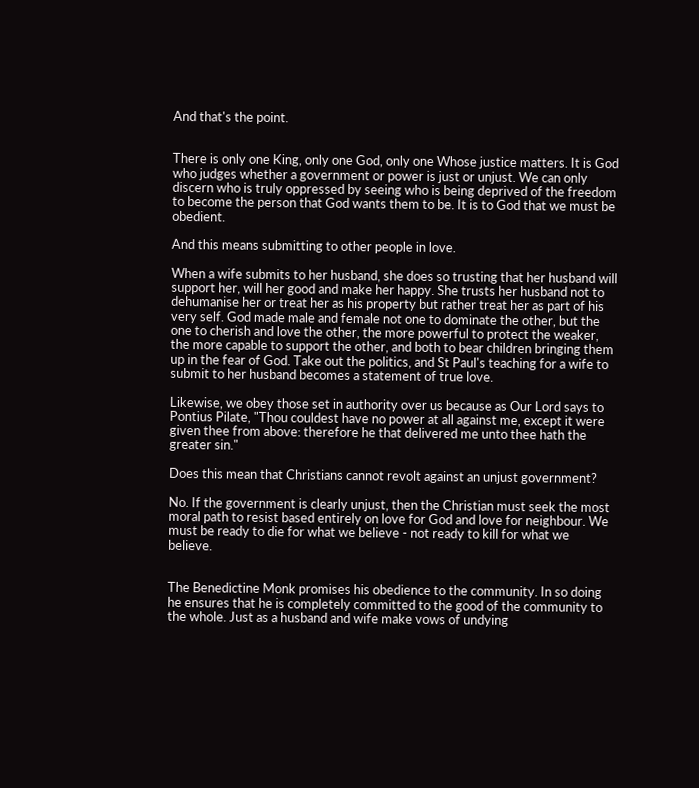And that's the point.


There is only one King, only one God, only one Whose justice matters. It is God who judges whether a government or power is just or unjust. We can only discern who is truly oppressed by seeing who is being deprived of the freedom to become the person that God wants them to be. It is to God that we must be obedient.

And this means submitting to other people in love.

When a wife submits to her husband, she does so trusting that her husband will support her, will her good and make her happy. She trusts her husband not to dehumanise her or treat her as his property but rather treat her as part of his very self. God made male and female not one to dominate the other, but the one to cherish and love the other, the more powerful to protect the weaker, the more capable to support the other, and both to bear children bringing them up in the fear of God. Take out the politics, and St Paul's teaching for a wife to submit to her husband becomes a statement of true love.

Likewise, we obey those set in authority over us because as Our Lord says to Pontius Pilate, "Thou couldest have no power at all against me, except it were given thee from above: therefore he that delivered me unto thee hath the greater sin."

Does this mean that Christians cannot revolt against an unjust government?

No. If the government is clearly unjust, then the Christian must seek the most moral path to resist based entirely on love for God and love for neighbour. We must be ready to die for what we believe - not ready to kill for what we believe.


The Benedictine Monk promises his obedience to the community. In so doing he ensures that he is completely committed to the good of the community to the whole. Just as a husband and wife make vows of undying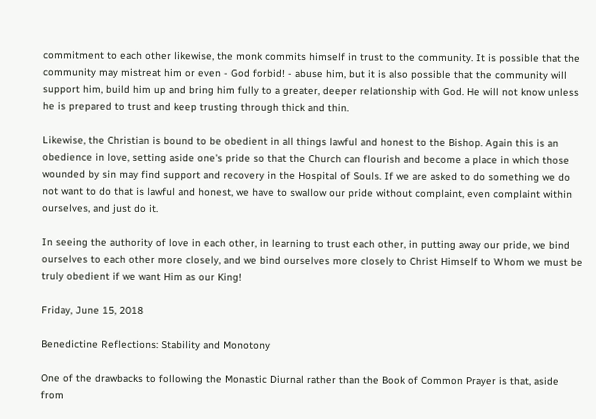commitment to each other likewise, the monk commits himself in trust to the community. It is possible that the community may mistreat him or even - God forbid! - abuse him, but it is also possible that the community will support him, build him up and bring him fully to a greater, deeper relationship with God. He will not know unless he is prepared to trust and keep trusting through thick and thin.

Likewise, the Christian is bound to be obedient in all things lawful and honest to the Bishop. Again this is an obedience in love, setting aside one's pride so that the Church can flourish and become a place in which those wounded by sin may find support and recovery in the Hospital of Souls. If we are asked to do something we do not want to do that is lawful and honest, we have to swallow our pride without complaint, even complaint within ourselves, and just do it.

In seeing the authority of love in each other, in learning to trust each other, in putting away our pride, we bind ourselves to each other more closely, and we bind ourselves more closely to Christ Himself to Whom we must be truly obedient if we want Him as our King!

Friday, June 15, 2018

Benedictine Reflections: Stability and Monotony

One of the drawbacks to following the Monastic Diurnal rather than the Book of Common Prayer is that, aside from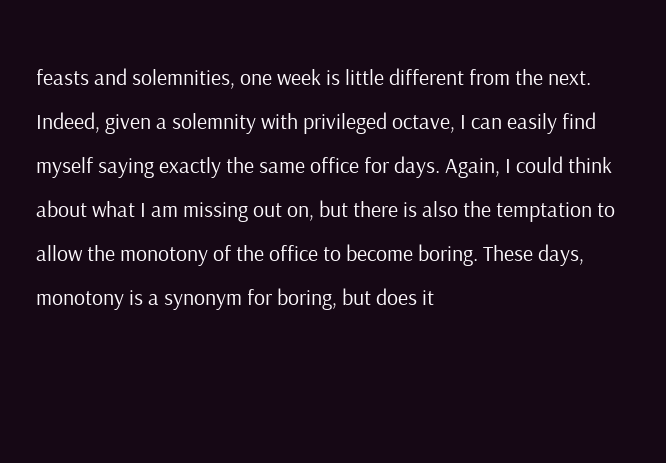feasts and solemnities, one week is little different from the next. Indeed, given a solemnity with privileged octave, I can easily find myself saying exactly the same office for days. Again, I could think about what I am missing out on, but there is also the temptation to allow the monotony of the office to become boring. These days, monotony is a synonym for boring, but does it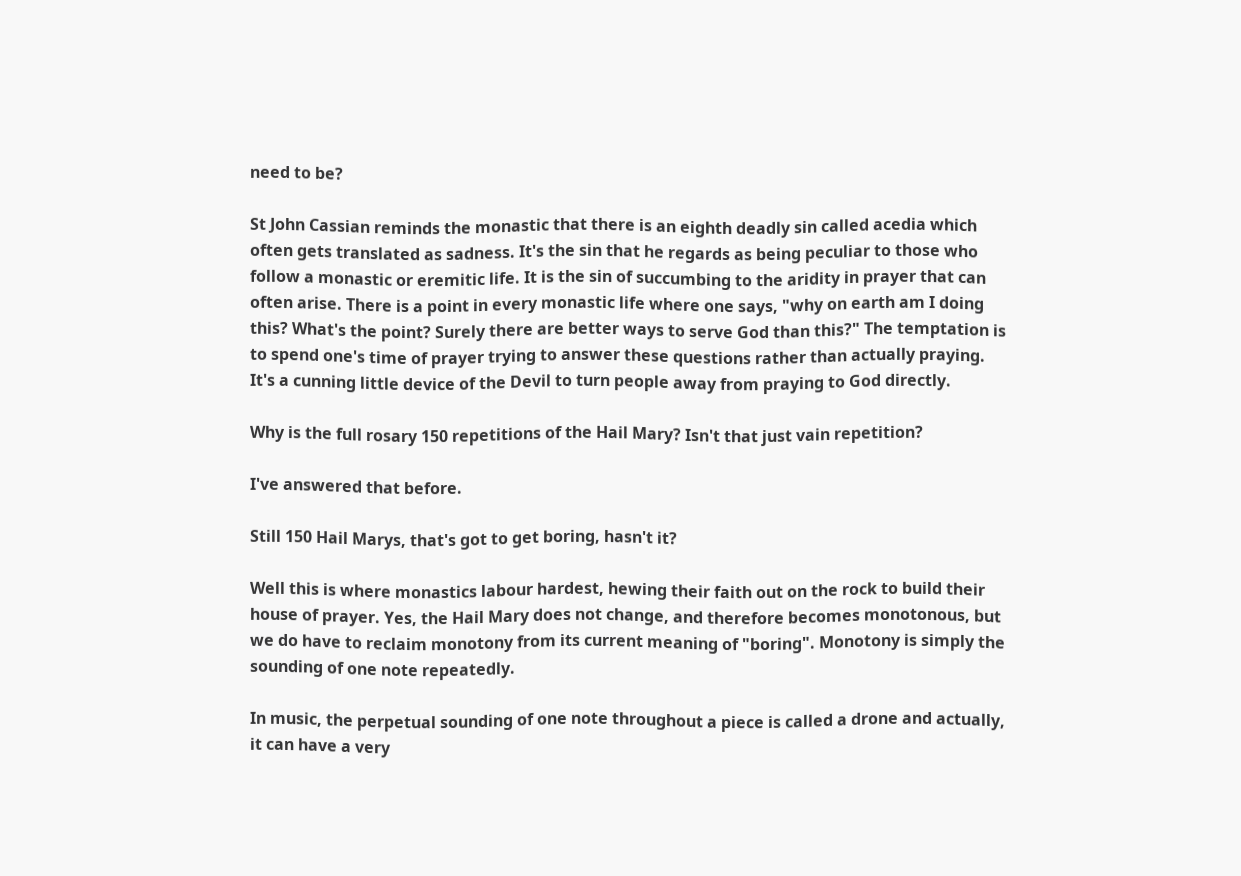need to be?

St John Cassian reminds the monastic that there is an eighth deadly sin called acedia which often gets translated as sadness. It's the sin that he regards as being peculiar to those who follow a monastic or eremitic life. It is the sin of succumbing to the aridity in prayer that can often arise. There is a point in every monastic life where one says, "why on earth am I doing this? What's the point? Surely there are better ways to serve God than this?" The temptation is to spend one's time of prayer trying to answer these questions rather than actually praying. It's a cunning little device of the Devil to turn people away from praying to God directly.

Why is the full rosary 150 repetitions of the Hail Mary? Isn't that just vain repetition?

I've answered that before.

Still 150 Hail Marys, that's got to get boring, hasn't it?

Well this is where monastics labour hardest, hewing their faith out on the rock to build their house of prayer. Yes, the Hail Mary does not change, and therefore becomes monotonous, but we do have to reclaim monotony from its current meaning of "boring". Monotony is simply the sounding of one note repeatedly.

In music, the perpetual sounding of one note throughout a piece is called a drone and actually, it can have a very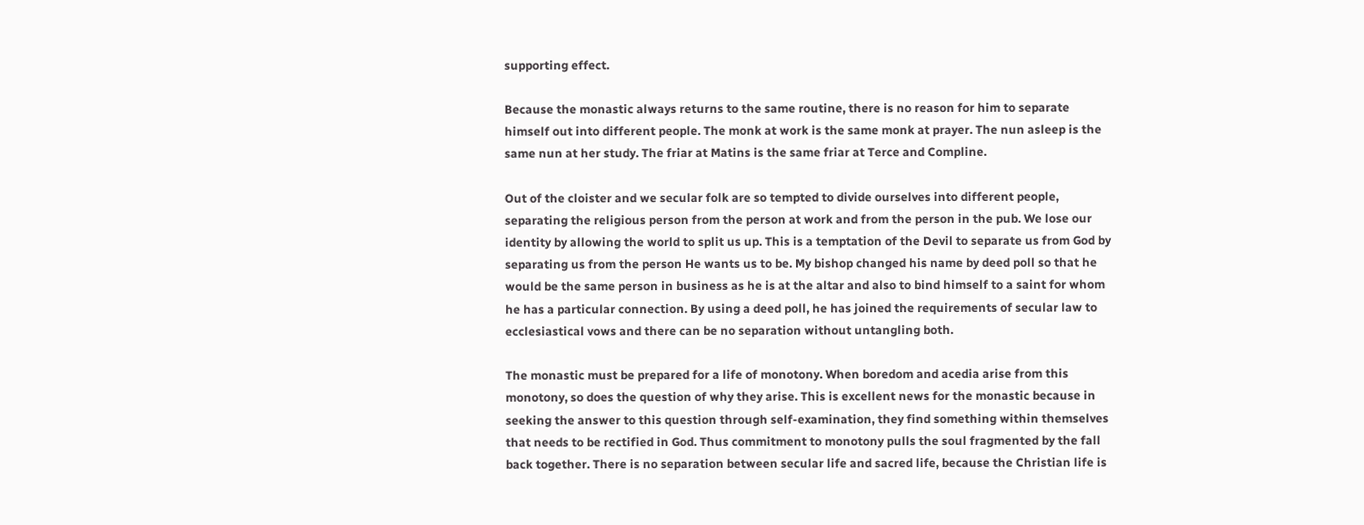supporting effect.

Because the monastic always returns to the same routine, there is no reason for him to separate himself out into different people. The monk at work is the same monk at prayer. The nun asleep is the same nun at her study. The friar at Matins is the same friar at Terce and Compline.

Out of the cloister and we secular folk are so tempted to divide ourselves into different people, separating the religious person from the person at work and from the person in the pub. We lose our identity by allowing the world to split us up. This is a temptation of the Devil to separate us from God by separating us from the person He wants us to be. My bishop changed his name by deed poll so that he would be the same person in business as he is at the altar and also to bind himself to a saint for whom he has a particular connection. By using a deed poll, he has joined the requirements of secular law to ecclesiastical vows and there can be no separation without untangling both.

The monastic must be prepared for a life of monotony. When boredom and acedia arise from this monotony, so does the question of why they arise. This is excellent news for the monastic because in seeking the answer to this question through self-examination, they find something within themselves that needs to be rectified in God. Thus commitment to monotony pulls the soul fragmented by the fall back together. There is no separation between secular life and sacred life, because the Christian life is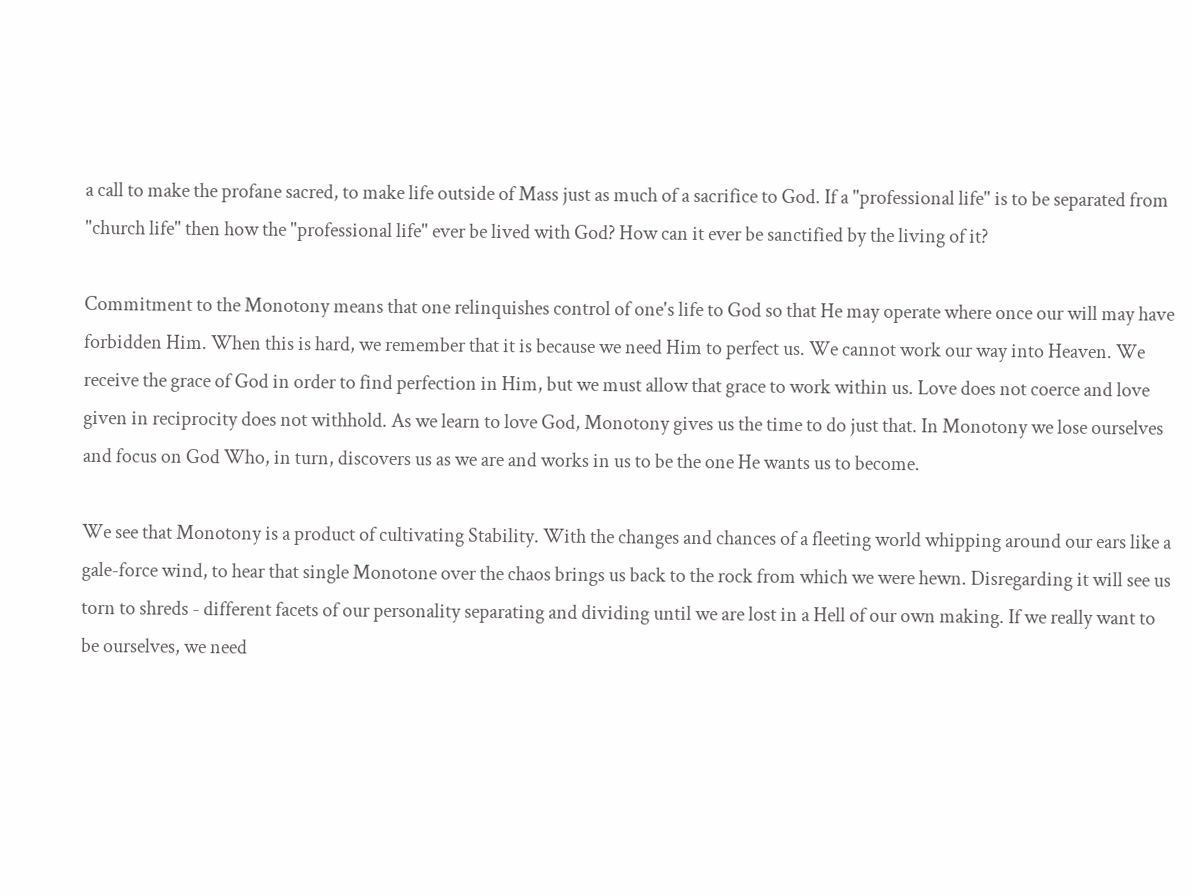a call to make the profane sacred, to make life outside of Mass just as much of a sacrifice to God. If a "professional life" is to be separated from "church life" then how the "professional life" ever be lived with God? How can it ever be sanctified by the living of it?

Commitment to the Monotony means that one relinquishes control of one's life to God so that He may operate where once our will may have forbidden Him. When this is hard, we remember that it is because we need Him to perfect us. We cannot work our way into Heaven. We receive the grace of God in order to find perfection in Him, but we must allow that grace to work within us. Love does not coerce and love given in reciprocity does not withhold. As we learn to love God, Monotony gives us the time to do just that. In Monotony we lose ourselves and focus on God Who, in turn, discovers us as we are and works in us to be the one He wants us to become.

We see that Monotony is a product of cultivating Stability. With the changes and chances of a fleeting world whipping around our ears like a gale-force wind, to hear that single Monotone over the chaos brings us back to the rock from which we were hewn. Disregarding it will see us torn to shreds - different facets of our personality separating and dividing until we are lost in a Hell of our own making. If we really want to be ourselves, we need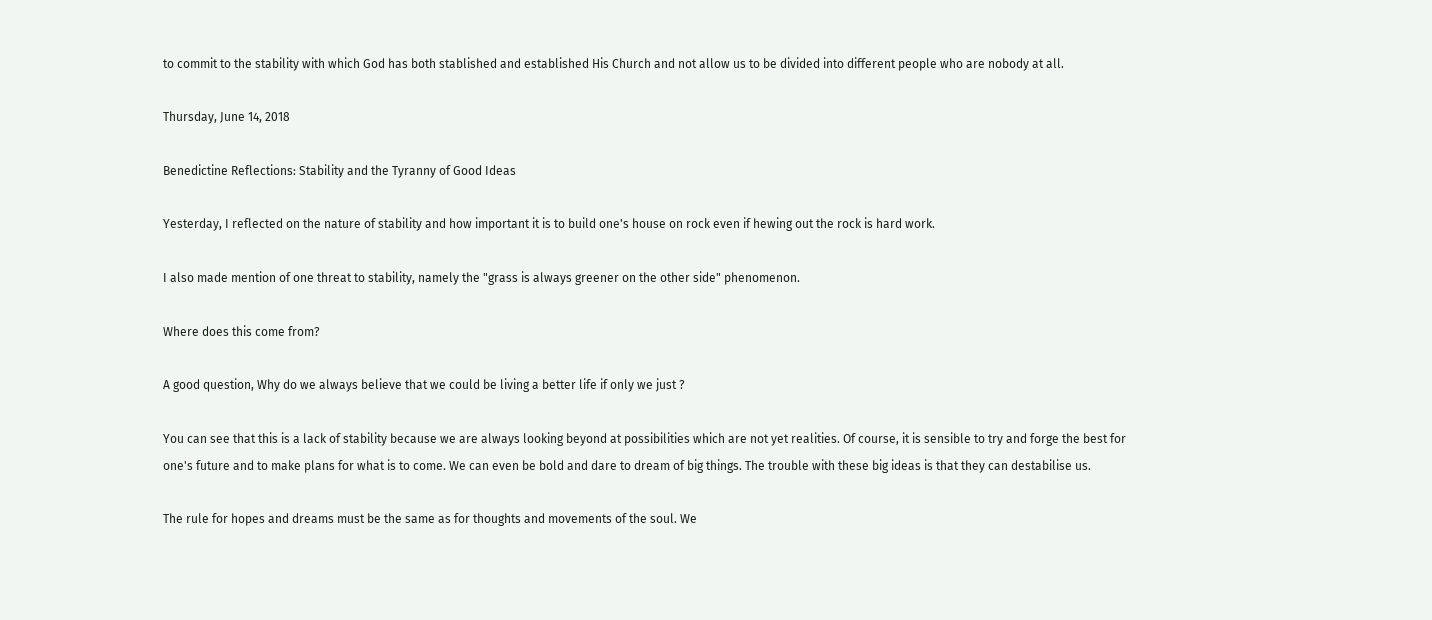to commit to the stability with which God has both stablished and established His Church and not allow us to be divided into different people who are nobody at all.

Thursday, June 14, 2018

Benedictine Reflections: Stability and the Tyranny of Good Ideas

Yesterday, I reflected on the nature of stability and how important it is to build one's house on rock even if hewing out the rock is hard work.

I also made mention of one threat to stability, namely the "grass is always greener on the other side" phenomenon.

Where does this come from?

A good question, Why do we always believe that we could be living a better life if only we just ?

You can see that this is a lack of stability because we are always looking beyond at possibilities which are not yet realities. Of course, it is sensible to try and forge the best for one's future and to make plans for what is to come. We can even be bold and dare to dream of big things. The trouble with these big ideas is that they can destabilise us.

The rule for hopes and dreams must be the same as for thoughts and movements of the soul. We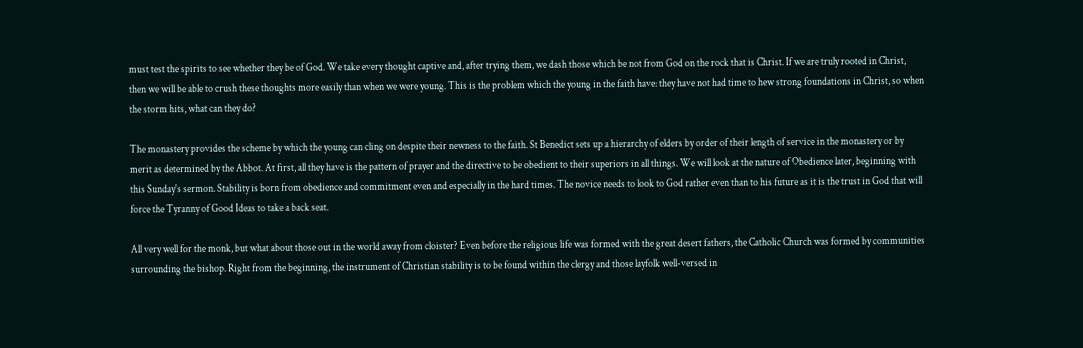must test the spirits to see whether they be of God. We take every thought captive and, after trying them, we dash those which be not from God on the rock that is Christ. If we are truly rooted in Christ, then we will be able to crush these thoughts more easily than when we were young. This is the problem which the young in the faith have: they have not had time to hew strong foundations in Christ, so when the storm hits, what can they do?

The monastery provides the scheme by which the young can cling on despite their newness to the faith. St Benedict sets up a hierarchy of elders by order of their length of service in the monastery or by merit as determined by the Abbot. At first, all they have is the pattern of prayer and the directive to be obedient to their superiors in all things. We will look at the nature of Obedience later, beginning with this Sunday's sermon. Stability is born from obedience and commitment even and especially in the hard times. The novice needs to look to God rather even than to his future as it is the trust in God that will force the Tyranny of Good Ideas to take a back seat.

All very well for the monk, but what about those out in the world away from cloister? Even before the religious life was formed with the great desert fathers, the Catholic Church was formed by communities surrounding the bishop. Right from the beginning, the instrument of Christian stability is to be found within the clergy and those layfolk well-versed in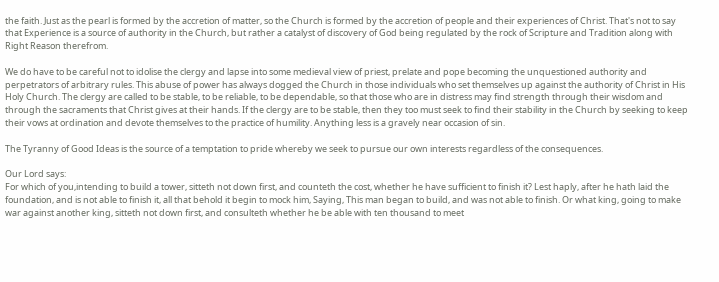the faith. Just as the pearl is formed by the accretion of matter, so the Church is formed by the accretion of people and their experiences of Christ. That's not to say that Experience is a source of authority in the Church, but rather a catalyst of discovery of God being regulated by the rock of Scripture and Tradition along with Right Reason therefrom.

We do have to be careful not to idolise the clergy and lapse into some medieval view of priest, prelate and pope becoming the unquestioned authority and perpetrators of arbitrary rules. This abuse of power has always dogged the Church in those individuals who set themselves up against the authority of Christ in His Holy Church. The clergy are called to be stable, to be reliable, to be dependable, so that those who are in distress may find strength through their wisdom and through the sacraments that Christ gives at their hands. If the clergy are to be stable, then they too must seek to find their stability in the Church by seeking to keep their vows at ordination and devote themselves to the practice of humility. Anything less is a gravely near occasion of sin.

The Tyranny of Good Ideas is the source of a temptation to pride whereby we seek to pursue our own interests regardless of the consequences.

Our Lord says:
For which of you,intending to build a tower, sitteth not down first, and counteth the cost, whether he have sufficient to finish it? Lest haply, after he hath laid the foundation, and is not able to finish it, all that behold it begin to mock him, Saying, This man began to build, and was not able to finish. Or what king, going to make war against another king, sitteth not down first, and consulteth whether he be able with ten thousand to meet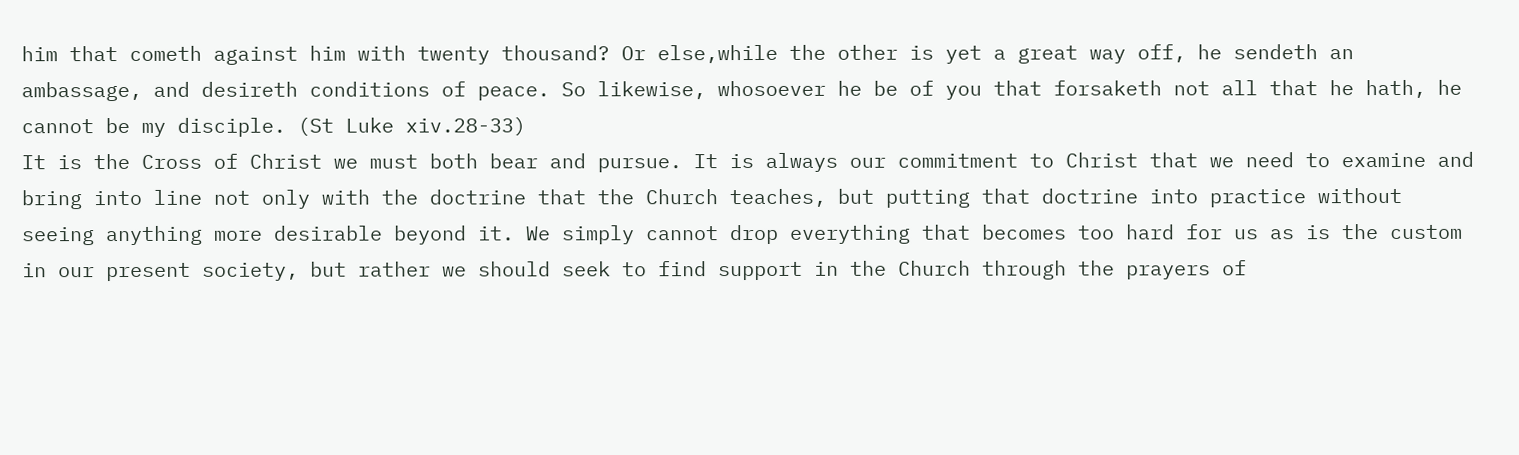him that cometh against him with twenty thousand? Or else,while the other is yet a great way off, he sendeth an ambassage, and desireth conditions of peace. So likewise, whosoever he be of you that forsaketh not all that he hath, he cannot be my disciple. (St Luke xiv.28-33)
It is the Cross of Christ we must both bear and pursue. It is always our commitment to Christ that we need to examine and bring into line not only with the doctrine that the Church teaches, but putting that doctrine into practice without seeing anything more desirable beyond it. We simply cannot drop everything that becomes too hard for us as is the custom in our present society, but rather we should seek to find support in the Church through the prayers of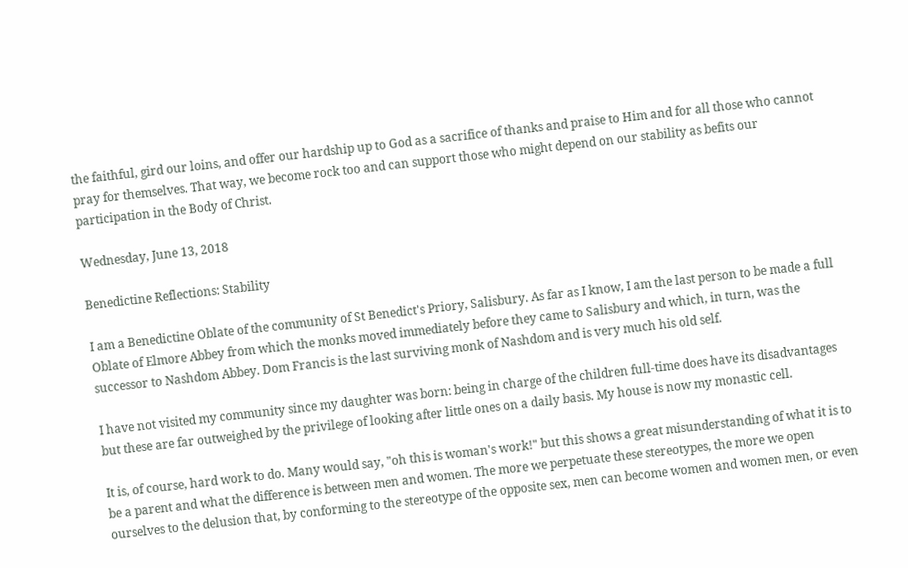the faithful, gird our loins, and offer our hardship up to God as a sacrifice of thanks and praise to Him and for all those who cannot pray for themselves. That way, we become rock too and can support those who might depend on our stability as befits our participation in the Body of Christ.

Wednesday, June 13, 2018

Benedictine Reflections: Stability

I am a Benedictine Oblate of the community of St Benedict's Priory, Salisbury. As far as I know, I am the last person to be made a full Oblate of Elmore Abbey from which the monks moved immediately before they came to Salisbury and which, in turn, was the successor to Nashdom Abbey. Dom Francis is the last surviving monk of Nashdom and is very much his old self.

I have not visited my community since my daughter was born: being in charge of the children full-time does have its disadvantages but these are far outweighed by the privilege of looking after little ones on a daily basis. My house is now my monastic cell.

It is, of course, hard work to do. Many would say, "oh this is woman's work!" but this shows a great misunderstanding of what it is to be a parent and what the difference is between men and women. The more we perpetuate these stereotypes, the more we open ourselves to the delusion that, by conforming to the stereotype of the opposite sex, men can become women and women men, or even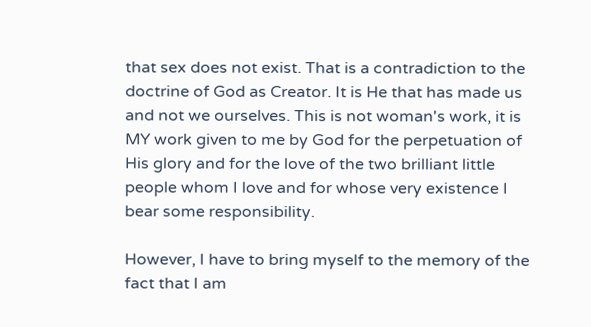that sex does not exist. That is a contradiction to the doctrine of God as Creator. It is He that has made us and not we ourselves. This is not woman's work, it is MY work given to me by God for the perpetuation of His glory and for the love of the two brilliant little people whom I love and for whose very existence I bear some responsibility.

However, I have to bring myself to the memory of the fact that I am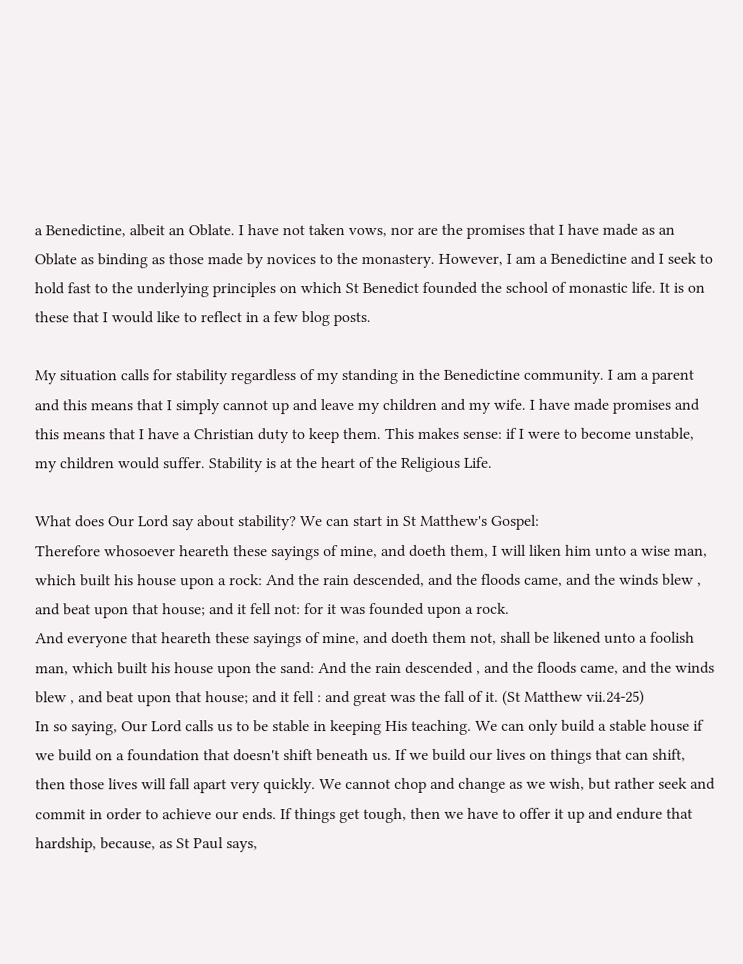a Benedictine, albeit an Oblate. I have not taken vows, nor are the promises that I have made as an Oblate as binding as those made by novices to the monastery. However, I am a Benedictine and I seek to hold fast to the underlying principles on which St Benedict founded the school of monastic life. It is on these that I would like to reflect in a few blog posts.

My situation calls for stability regardless of my standing in the Benedictine community. I am a parent and this means that I simply cannot up and leave my children and my wife. I have made promises and this means that I have a Christian duty to keep them. This makes sense: if I were to become unstable, my children would suffer. Stability is at the heart of the Religious Life.

What does Our Lord say about stability? We can start in St Matthew's Gospel:
Therefore whosoever heareth these sayings of mine, and doeth them, I will liken him unto a wise man, which built his house upon a rock: And the rain descended, and the floods came, and the winds blew , and beat upon that house; and it fell not: for it was founded upon a rock.
And everyone that heareth these sayings of mine, and doeth them not, shall be likened unto a foolish man, which built his house upon the sand: And the rain descended , and the floods came, and the winds blew , and beat upon that house; and it fell : and great was the fall of it. (St Matthew vii.24-25)
In so saying, Our Lord calls us to be stable in keeping His teaching. We can only build a stable house if we build on a foundation that doesn't shift beneath us. If we build our lives on things that can shift, then those lives will fall apart very quickly. We cannot chop and change as we wish, but rather seek and commit in order to achieve our ends. If things get tough, then we have to offer it up and endure that hardship, because, as St Paul says,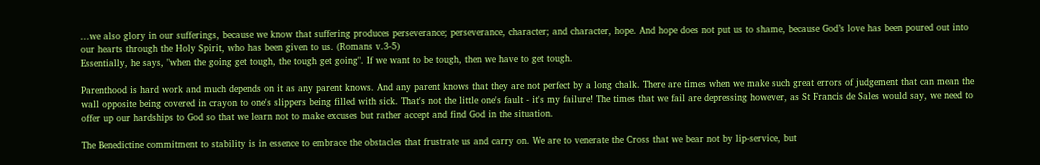...we also glory in our sufferings, because we know that suffering produces perseverance; perseverance, character; and character, hope. And hope does not put us to shame, because God’s love has been poured out into our hearts through the Holy Spirit, who has been given to us. (Romans v.3-5)
Essentially, he says, "when the going get tough, the tough get going". If we want to be tough, then we have to get tough.

Parenthood is hard work and much depends on it as any parent knows. And any parent knows that they are not perfect by a long chalk. There are times when we make such great errors of judgement that can mean the wall opposite being covered in crayon to one's slippers being filled with sick. That's not the little one's fault - it's my failure! The times that we fail are depressing however, as St Francis de Sales would say, we need to offer up our hardships to God so that we learn not to make excuses but rather accept and find God in the situation.

The Benedictine commitment to stability is in essence to embrace the obstacles that frustrate us and carry on. We are to venerate the Cross that we bear not by lip-service, but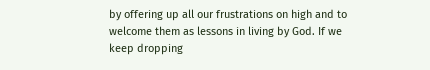by offering up all our frustrations on high and to welcome them as lessons in living by God. If we keep dropping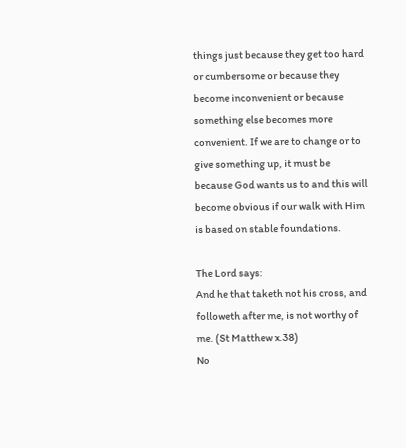things just because they get too hard or cumbersome or because they become inconvenient or because something else becomes more convenient. If we are to change or to give something up, it must be because God wants us to and this will become obvious if our walk with Him is based on stable foundations.

The Lord says:
And he that taketh not his cross, and followeth after me, is not worthy of me. (St Matthew x.38)
No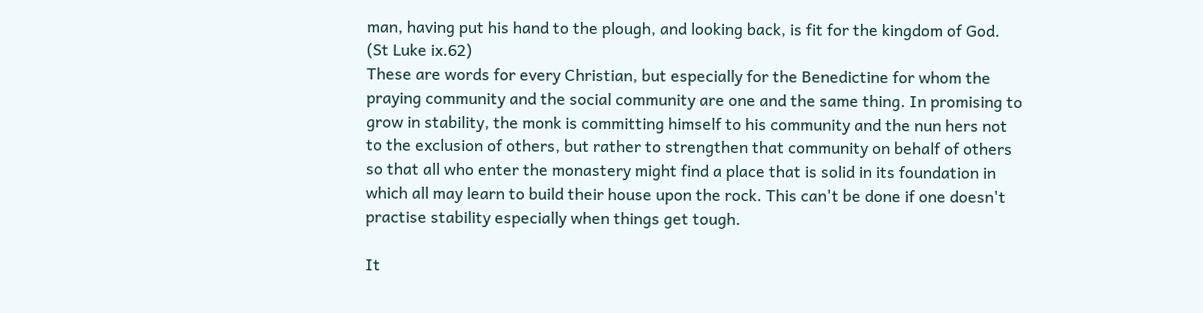man, having put his hand to the plough, and looking back, is fit for the kingdom of God. (St Luke ix.62)
These are words for every Christian, but especially for the Benedictine for whom the praying community and the social community are one and the same thing. In promising to grow in stability, the monk is committing himself to his community and the nun hers not to the exclusion of others, but rather to strengthen that community on behalf of others so that all who enter the monastery might find a place that is solid in its foundation in which all may learn to build their house upon the rock. This can't be done if one doesn't practise stability especially when things get tough.

It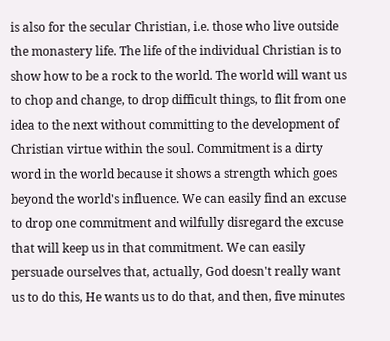is also for the secular Christian, i.e. those who live outside the monastery life. The life of the individual Christian is to show how to be a rock to the world. The world will want us to chop and change, to drop difficult things, to flit from one idea to the next without committing to the development of Christian virtue within the soul. Commitment is a dirty word in the world because it shows a strength which goes beyond the world's influence. We can easily find an excuse to drop one commitment and wilfully disregard the excuse that will keep us in that commitment. We can easily persuade ourselves that, actually, God doesn't really want us to do this, He wants us to do that, and then, five minutes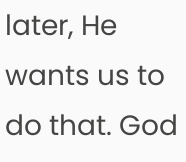later, He wants us to do that. God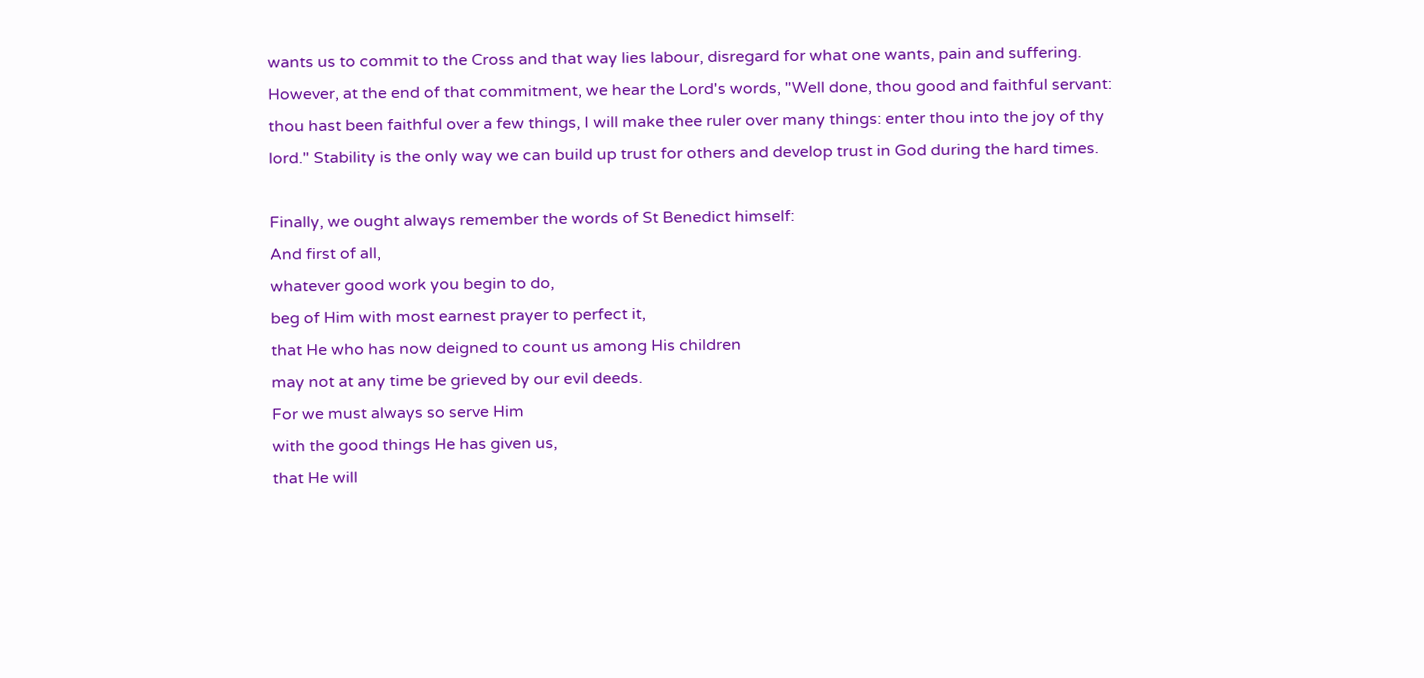wants us to commit to the Cross and that way lies labour, disregard for what one wants, pain and suffering. However, at the end of that commitment, we hear the Lord's words, "Well done, thou good and faithful servant: thou hast been faithful over a few things, I will make thee ruler over many things: enter thou into the joy of thy lord." Stability is the only way we can build up trust for others and develop trust in God during the hard times.

Finally, we ought always remember the words of St Benedict himself:
And first of all,
whatever good work you begin to do,
beg of Him with most earnest prayer to perfect it,
that He who has now deigned to count us among His children
may not at any time be grieved by our evil deeds.
For we must always so serve Him
with the good things He has given us,
that He will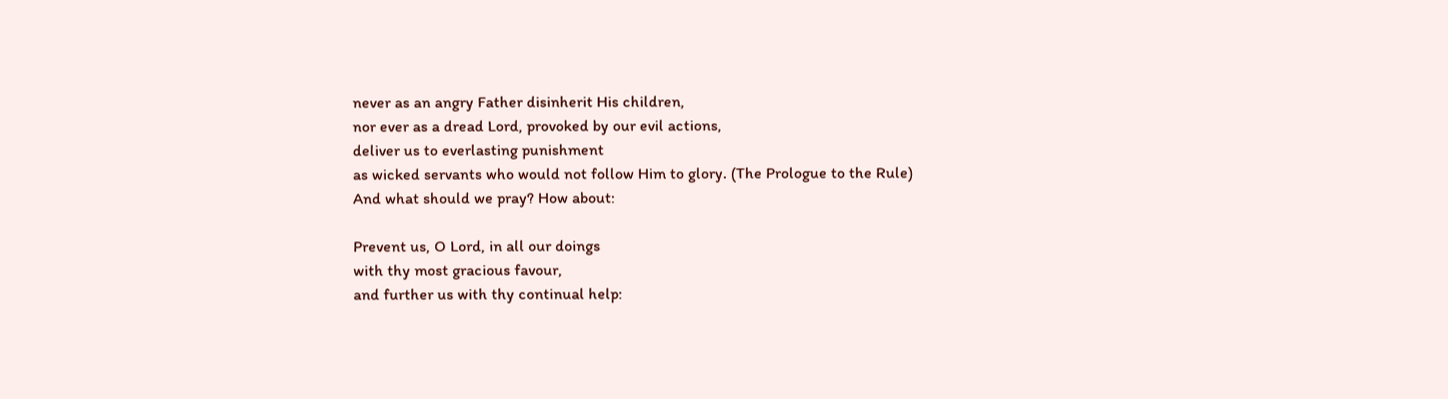never as an angry Father disinherit His children,
nor ever as a dread Lord, provoked by our evil actions,
deliver us to everlasting punishment
as wicked servants who would not follow Him to glory. (The Prologue to the Rule)
And what should we pray? How about:

Prevent us, O Lord, in all our doings
with thy most gracious favour,
and further us with thy continual help: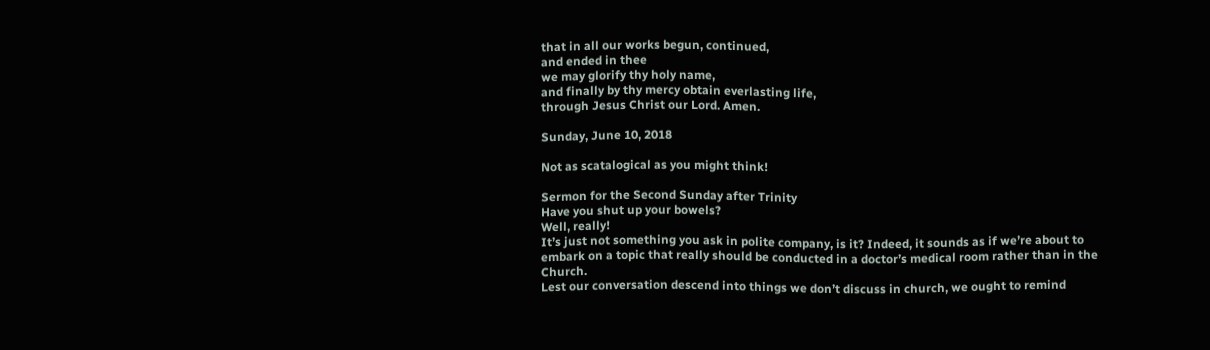that in all our works begun, continued,
and ended in thee
we may glorify thy holy name,
and finally by thy mercy obtain everlasting life,
through Jesus Christ our Lord. Amen.

Sunday, June 10, 2018

Not as scatalogical as you might think!

Sermon for the Second Sunday after Trinity
Have you shut up your bowels?
Well, really!
It’s just not something you ask in polite company, is it? Indeed, it sounds as if we’re about to embark on a topic that really should be conducted in a doctor’s medical room rather than in the Church.
Lest our conversation descend into things we don’t discuss in church, we ought to remind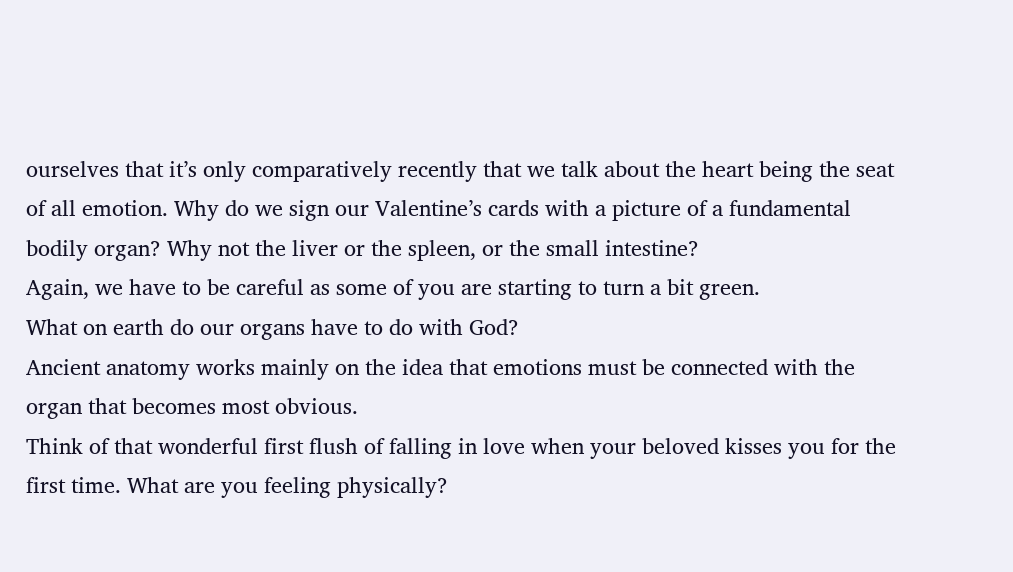ourselves that it’s only comparatively recently that we talk about the heart being the seat of all emotion. Why do we sign our Valentine’s cards with a picture of a fundamental bodily organ? Why not the liver or the spleen, or the small intestine?
Again, we have to be careful as some of you are starting to turn a bit green.
What on earth do our organs have to do with God?
Ancient anatomy works mainly on the idea that emotions must be connected with the organ that becomes most obvious.
Think of that wonderful first flush of falling in love when your beloved kisses you for the first time. What are you feeling physically?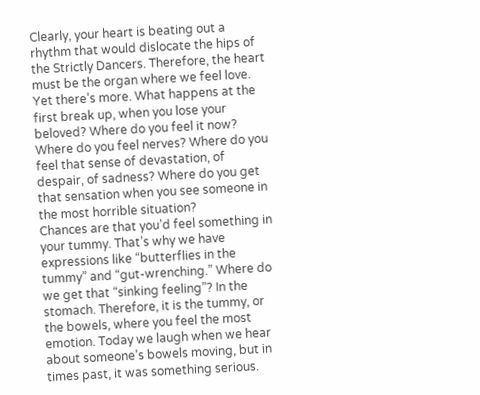Clearly, your heart is beating out a rhythm that would dislocate the hips of the Strictly Dancers. Therefore, the heart must be the organ where we feel love.
Yet there’s more. What happens at the first break up, when you lose your beloved? Where do you feel it now? Where do you feel nerves? Where do you feel that sense of devastation, of despair, of sadness? Where do you get that sensation when you see someone in the most horrible situation?
Chances are that you’d feel something in your tummy. That’s why we have expressions like “butterflies in the tummy” and “gut-wrenching.” Where do we get that “sinking feeling”? In the stomach. Therefore, it is the tummy, or the bowels, where you feel the most emotion. Today we laugh when we hear about someone’s bowels moving, but in times past, it was something serious.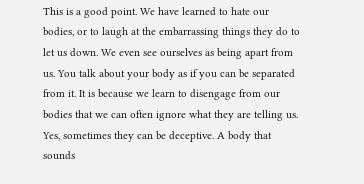This is a good point. We have learned to hate our bodies, or to laugh at the embarrassing things they do to let us down. We even see ourselves as being apart from us. You talk about your body as if you can be separated from it. It is because we learn to disengage from our bodies that we can often ignore what they are telling us.
Yes, sometimes they can be deceptive. A body that sounds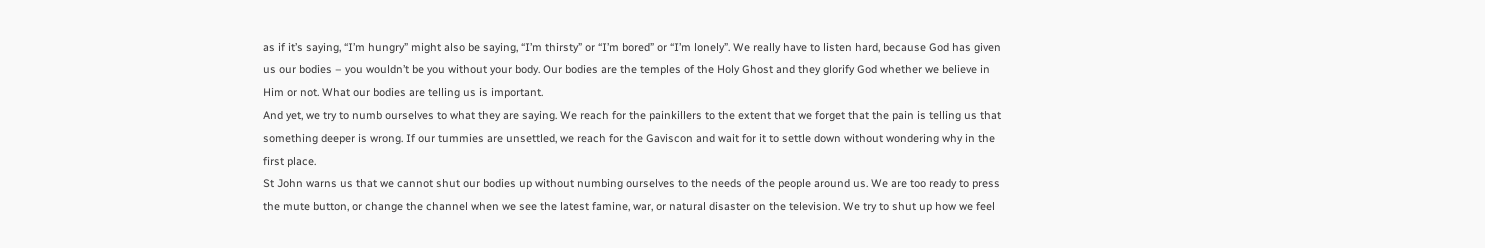as if it’s saying, “I’m hungry” might also be saying, “I’m thirsty” or “I’m bored” or “I’m lonely”. We really have to listen hard, because God has given us our bodies – you wouldn’t be you without your body. Our bodies are the temples of the Holy Ghost and they glorify God whether we believe in Him or not. What our bodies are telling us is important.
And yet, we try to numb ourselves to what they are saying. We reach for the painkillers to the extent that we forget that the pain is telling us that something deeper is wrong. If our tummies are unsettled, we reach for the Gaviscon and wait for it to settle down without wondering why in the first place.
St John warns us that we cannot shut our bodies up without numbing ourselves to the needs of the people around us. We are too ready to press the mute button, or change the channel when we see the latest famine, war, or natural disaster on the television. We try to shut up how we feel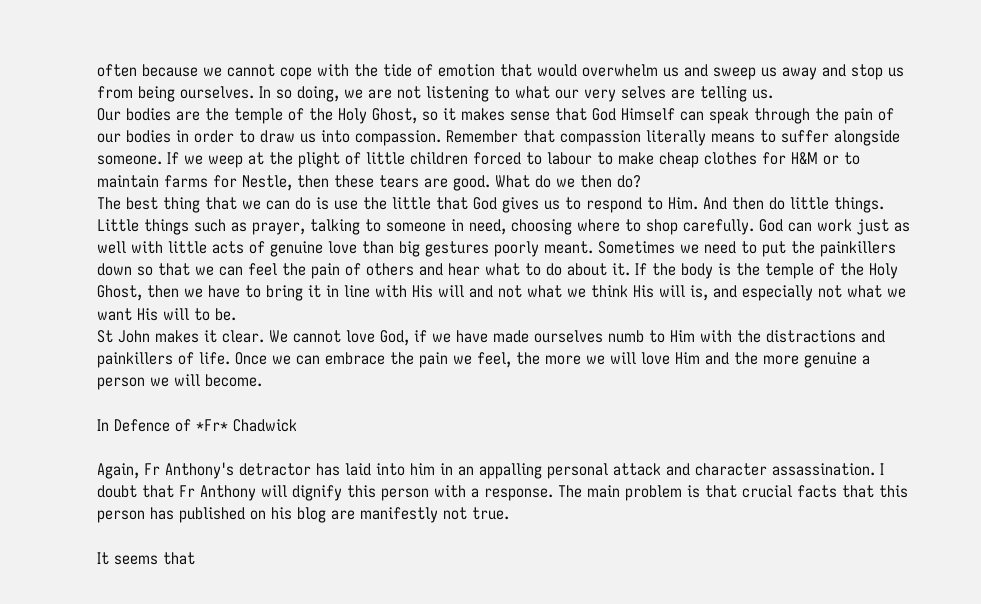often because we cannot cope with the tide of emotion that would overwhelm us and sweep us away and stop us from being ourselves. In so doing, we are not listening to what our very selves are telling us.
Our bodies are the temple of the Holy Ghost, so it makes sense that God Himself can speak through the pain of our bodies in order to draw us into compassion. Remember that compassion literally means to suffer alongside someone. If we weep at the plight of little children forced to labour to make cheap clothes for H&M or to maintain farms for Nestle, then these tears are good. What do we then do?
The best thing that we can do is use the little that God gives us to respond to Him. And then do little things. Little things such as prayer, talking to someone in need, choosing where to shop carefully. God can work just as well with little acts of genuine love than big gestures poorly meant. Sometimes we need to put the painkillers down so that we can feel the pain of others and hear what to do about it. If the body is the temple of the Holy Ghost, then we have to bring it in line with His will and not what we think His will is, and especially not what we want His will to be.
St John makes it clear. We cannot love God, if we have made ourselves numb to Him with the distractions and painkillers of life. Once we can embrace the pain we feel, the more we will love Him and the more genuine a person we will become.

In Defence of *Fr* Chadwick

Again, Fr Anthony's detractor has laid into him in an appalling personal attack and character assassination. I doubt that Fr Anthony will dignify this person with a response. The main problem is that crucial facts that this person has published on his blog are manifestly not true.

It seems that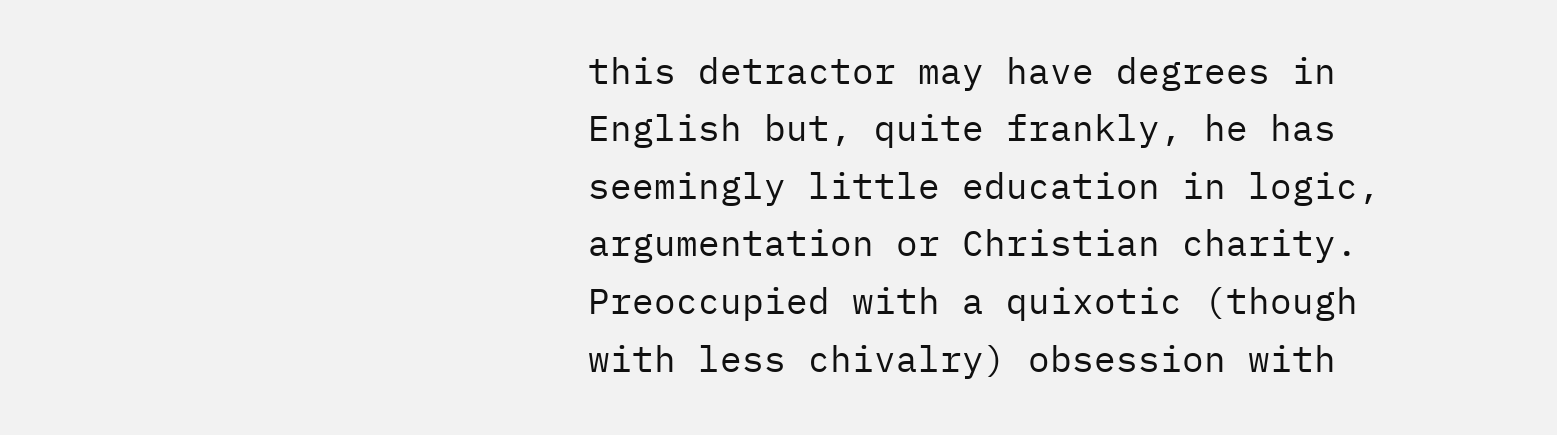this detractor may have degrees in English but, quite frankly, he has seemingly little education in logic, argumentation or Christian charity. Preoccupied with a quixotic (though with less chivalry) obsession with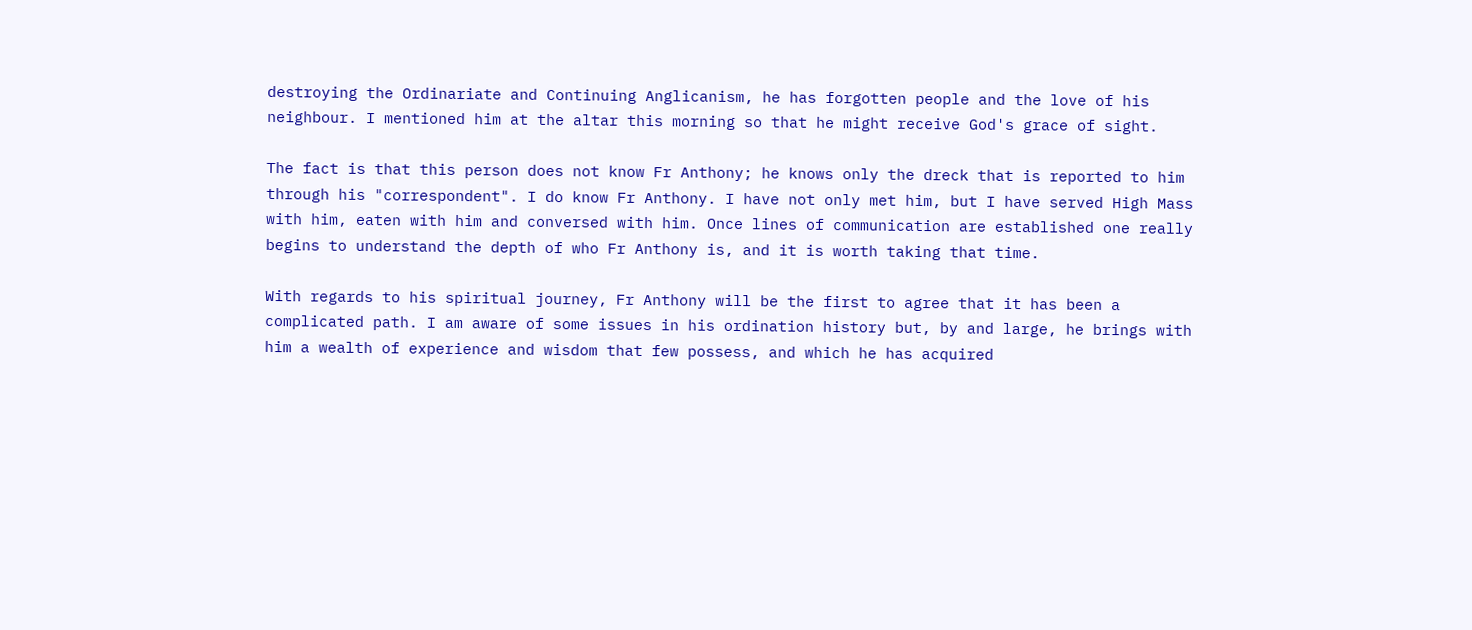destroying the Ordinariate and Continuing Anglicanism, he has forgotten people and the love of his neighbour. I mentioned him at the altar this morning so that he might receive God's grace of sight.

The fact is that this person does not know Fr Anthony; he knows only the dreck that is reported to him through his "correspondent". I do know Fr Anthony. I have not only met him, but I have served High Mass with him, eaten with him and conversed with him. Once lines of communication are established one really begins to understand the depth of who Fr Anthony is, and it is worth taking that time.

With regards to his spiritual journey, Fr Anthony will be the first to agree that it has been a complicated path. I am aware of some issues in his ordination history but, by and large, he brings with him a wealth of experience and wisdom that few possess, and which he has acquired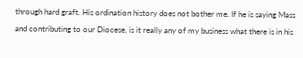through hard graft. His ordination history does not bother me. If he is saying Mass and contributing to our Diocese, is it really any of my business what there is in his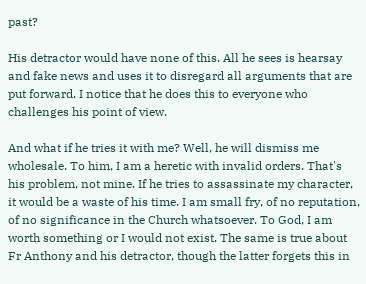past?

His detractor would have none of this. All he sees is hearsay and fake news and uses it to disregard all arguments that are put forward. I notice that he does this to everyone who challenges his point of view.

And what if he tries it with me? Well, he will dismiss me wholesale. To him, I am a heretic with invalid orders. That's his problem, not mine. If he tries to assassinate my character, it would be a waste of his time. I am small fry, of no reputation, of no significance in the Church whatsoever. To God, I am worth something or I would not exist. The same is true about Fr Anthony and his detractor, though the latter forgets this in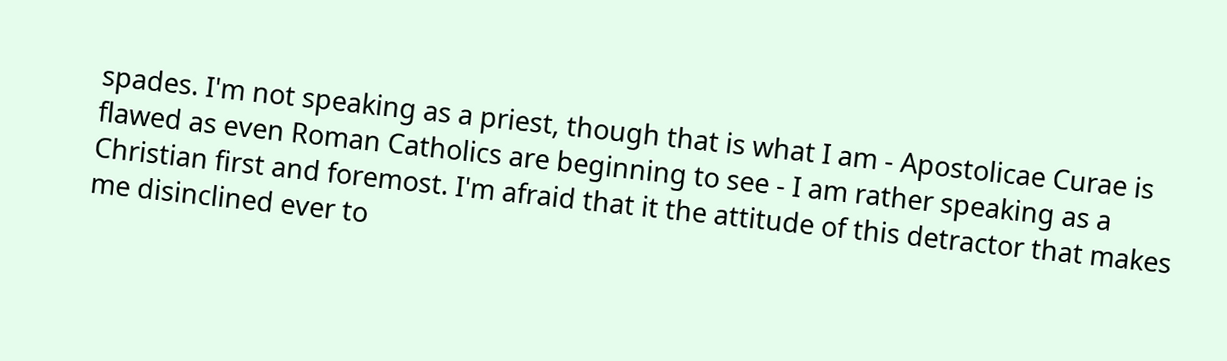spades. I'm not speaking as a priest, though that is what I am - Apostolicae Curae is flawed as even Roman Catholics are beginning to see - I am rather speaking as a Christian first and foremost. I'm afraid that it the attitude of this detractor that makes me disinclined ever to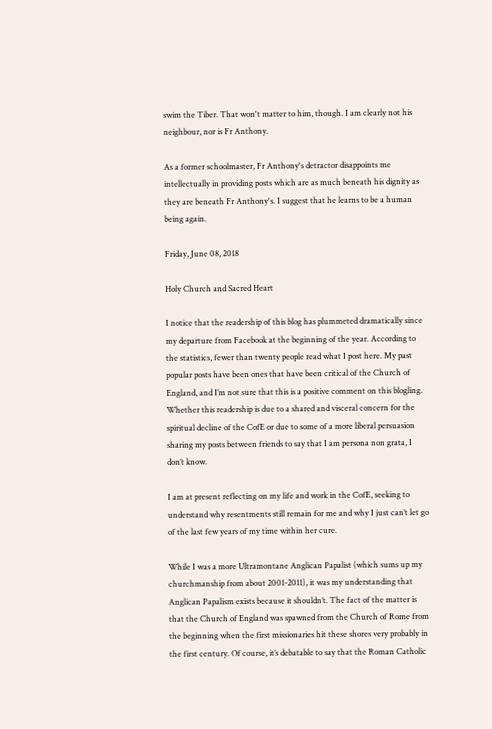swim the Tiber. That won't matter to him, though. I am clearly not his neighbour, nor is Fr Anthony.

As a former schoolmaster, Fr Anthony's detractor disappoints me intellectually in providing posts which are as much beneath his dignity as they are beneath Fr Anthony's. I suggest that he learns to be a human being again.

Friday, June 08, 2018

Holy Church and Sacred Heart

I notice that the readership of this blog has plummeted dramatically since my departure from Facebook at the beginning of the year. According to the statistics, fewer than twenty people read what I post here. My past popular posts have been ones that have been critical of the Church of England, and I’m not sure that this is a positive comment on this blogling. Whether this readership is due to a shared and visceral concern for the spiritual decline of the CofE or due to some of a more liberal persuasion sharing my posts between friends to say that I am persona non grata, I don’t know.

I am at present reflecting on my life and work in the CofE, seeking to understand why resentments still remain for me and why I just can’t let go of the last few years of my time within her cure.

While I was a more Ultramontane Anglican Papalist (which sums up my churchmanship from about 2001-2011), it was my understanding that Anglican Papalism exists because it shouldn’t. The fact of the matter is that the Church of England was spawned from the Church of Rome from the beginning when the first missionaries hit these shores very probably in the first century. Of course, it’s debatable to say that the Roman Catholic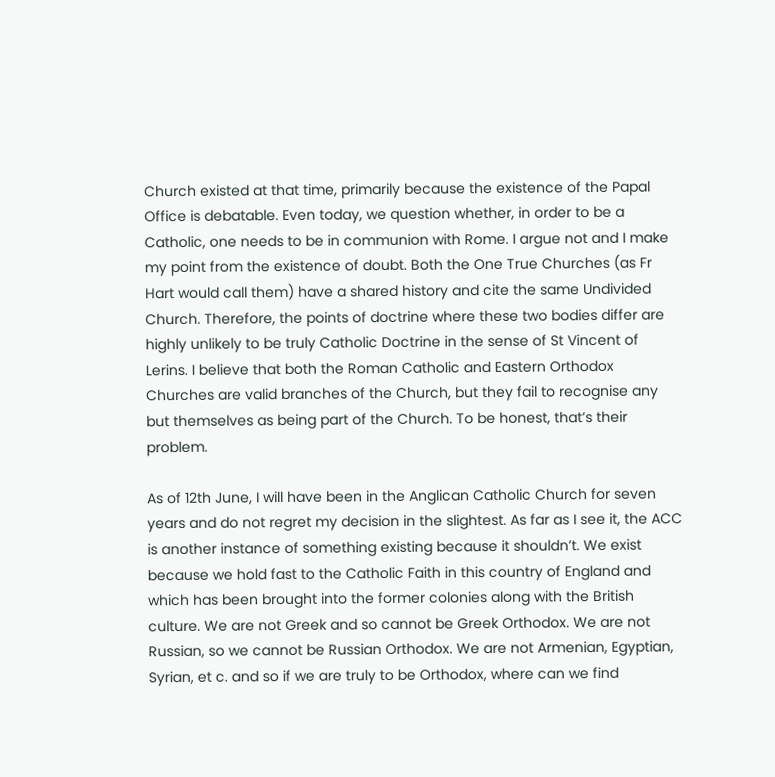Church existed at that time, primarily because the existence of the Papal Office is debatable. Even today, we question whether, in order to be a Catholic, one needs to be in communion with Rome. I argue not and I make my point from the existence of doubt. Both the One True Churches (as Fr Hart would call them) have a shared history and cite the same Undivided Church. Therefore, the points of doctrine where these two bodies differ are highly unlikely to be truly Catholic Doctrine in the sense of St Vincent of Lerins. I believe that both the Roman Catholic and Eastern Orthodox Churches are valid branches of the Church, but they fail to recognise any but themselves as being part of the Church. To be honest, that’s their problem.

As of 12th June, I will have been in the Anglican Catholic Church for seven years and do not regret my decision in the slightest. As far as I see it, the ACC is another instance of something existing because it shouldn’t. We exist because we hold fast to the Catholic Faith in this country of England and which has been brought into the former colonies along with the British culture. We are not Greek and so cannot be Greek Orthodox. We are not Russian, so we cannot be Russian Orthodox. We are not Armenian, Egyptian, Syrian, et c. and so if we are truly to be Orthodox, where can we find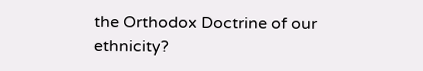the Orthodox Doctrine of our ethnicity?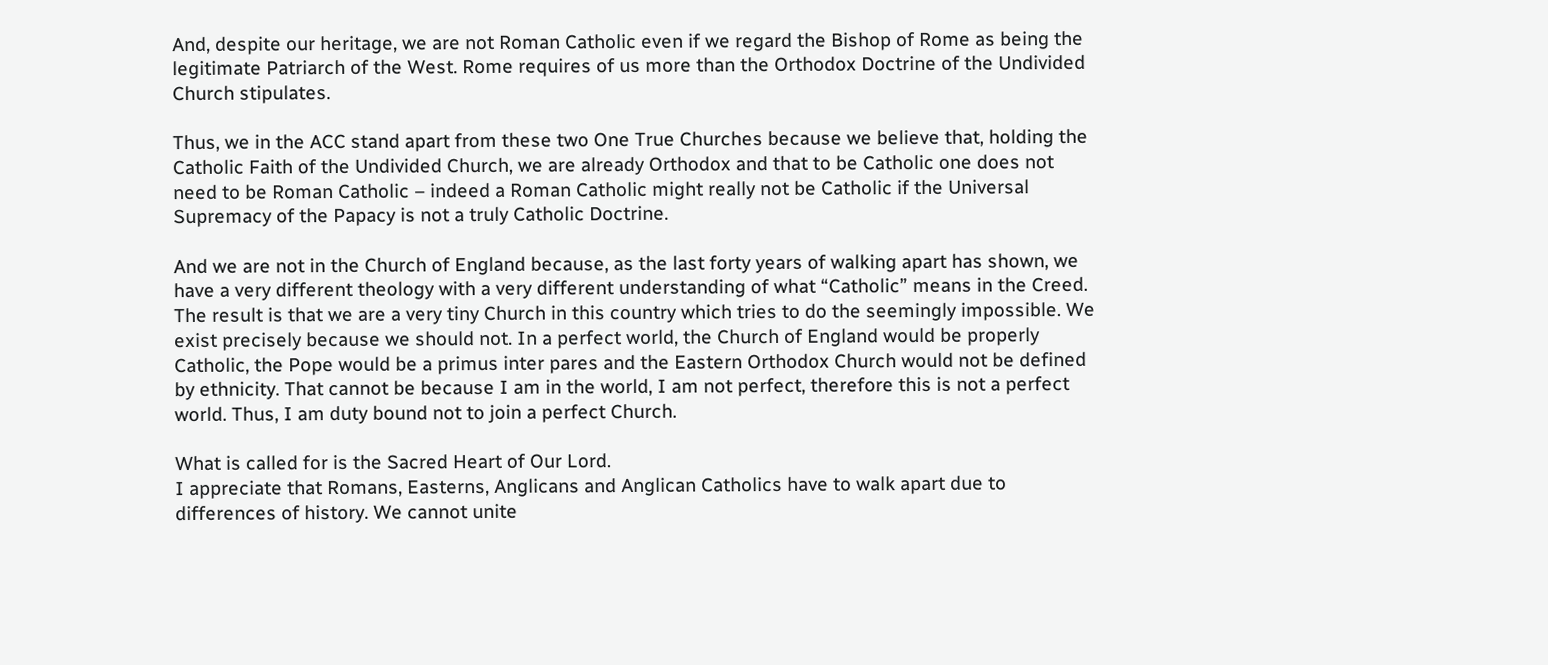And, despite our heritage, we are not Roman Catholic even if we regard the Bishop of Rome as being the legitimate Patriarch of the West. Rome requires of us more than the Orthodox Doctrine of the Undivided Church stipulates.

Thus, we in the ACC stand apart from these two One True Churches because we believe that, holding the Catholic Faith of the Undivided Church, we are already Orthodox and that to be Catholic one does not need to be Roman Catholic – indeed a Roman Catholic might really not be Catholic if the Universal Supremacy of the Papacy is not a truly Catholic Doctrine.

And we are not in the Church of England because, as the last forty years of walking apart has shown, we have a very different theology with a very different understanding of what “Catholic” means in the Creed.
The result is that we are a very tiny Church in this country which tries to do the seemingly impossible. We exist precisely because we should not. In a perfect world, the Church of England would be properly Catholic, the Pope would be a primus inter pares and the Eastern Orthodox Church would not be defined by ethnicity. That cannot be because I am in the world, I am not perfect, therefore this is not a perfect world. Thus, I am duty bound not to join a perfect Church.

What is called for is the Sacred Heart of Our Lord.
I appreciate that Romans, Easterns, Anglicans and Anglican Catholics have to walk apart due to differences of history. We cannot unite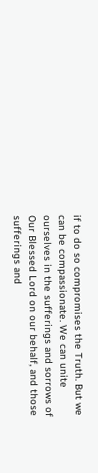if to do so compromises the Truth. But we can be compassionate. We can unite ourselves in the sufferings and sorrows of Our Blessed Lord on our behalf, and those sufferings and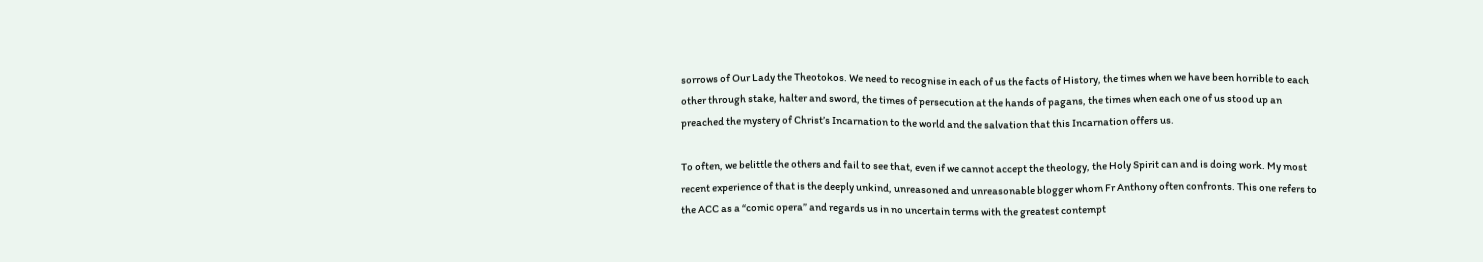sorrows of Our Lady the Theotokos. We need to recognise in each of us the facts of History, the times when we have been horrible to each other through stake, halter and sword, the times of persecution at the hands of pagans, the times when each one of us stood up an preached the mystery of Christ’s Incarnation to the world and the salvation that this Incarnation offers us.

To often, we belittle the others and fail to see that, even if we cannot accept the theology, the Holy Spirit can and is doing work. My most recent experience of that is the deeply unkind, unreasoned and unreasonable blogger whom Fr Anthony often confronts. This one refers to the ACC as a “comic opera” and regards us in no uncertain terms with the greatest contempt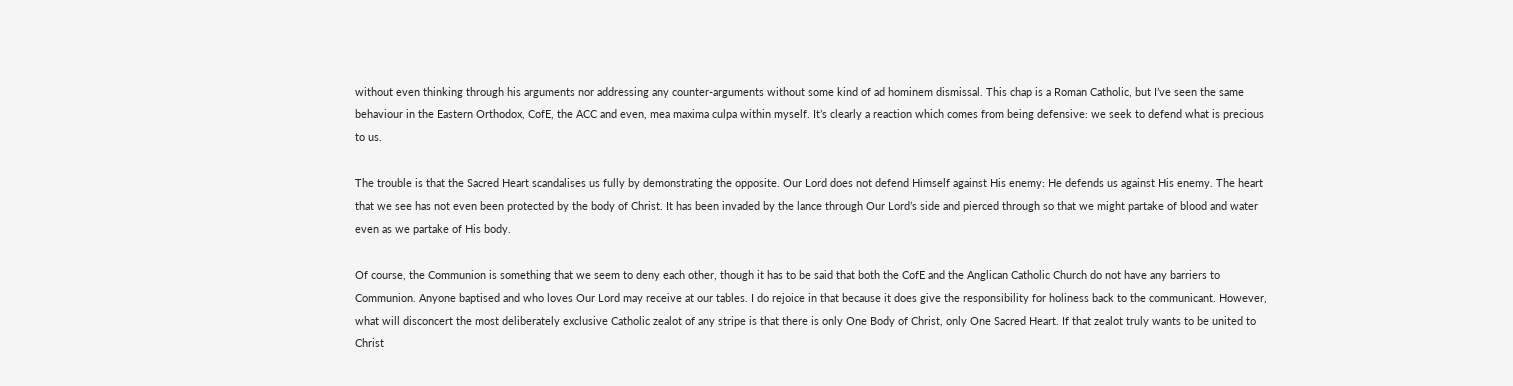without even thinking through his arguments nor addressing any counter-arguments without some kind of ad hominem dismissal. This chap is a Roman Catholic, but I’ve seen the same behaviour in the Eastern Orthodox, CofE, the ACC and even, mea maxima culpa within myself. It’s clearly a reaction which comes from being defensive: we seek to defend what is precious to us.

The trouble is that the Sacred Heart scandalises us fully by demonstrating the opposite. Our Lord does not defend Himself against His enemy: He defends us against His enemy. The heart that we see has not even been protected by the body of Christ. It has been invaded by the lance through Our Lord’s side and pierced through so that we might partake of blood and water even as we partake of His body.

Of course, the Communion is something that we seem to deny each other, though it has to be said that both the CofE and the Anglican Catholic Church do not have any barriers to Communion. Anyone baptised and who loves Our Lord may receive at our tables. I do rejoice in that because it does give the responsibility for holiness back to the communicant. However, what will disconcert the most deliberately exclusive Catholic zealot of any stripe is that there is only One Body of Christ, only One Sacred Heart. If that zealot truly wants to be united to Christ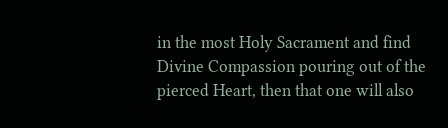in the most Holy Sacrament and find Divine Compassion pouring out of the pierced Heart, then that one will also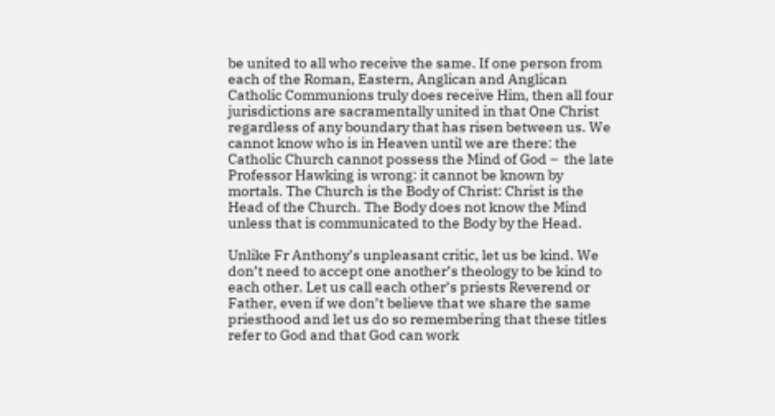be united to all who receive the same. If one person from each of the Roman, Eastern, Anglican and Anglican Catholic Communions truly does receive Him, then all four jurisdictions are sacramentally united in that One Christ regardless of any boundary that has risen between us. We cannot know who is in Heaven until we are there: the Catholic Church cannot possess the Mind of God –  the late Professor Hawking is wrong: it cannot be known by mortals. The Church is the Body of Christ: Christ is the Head of the Church. The Body does not know the Mind unless that is communicated to the Body by the Head.

Unlike Fr Anthony’s unpleasant critic, let us be kind. We don’t need to accept one another’s theology to be kind to each other. Let us call each other’s priests Reverend or Father, even if we don’t believe that we share the same priesthood and let us do so remembering that these titles refer to God and that God can work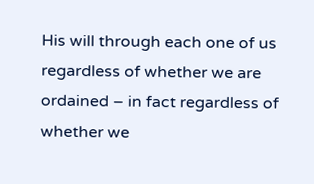His will through each one of us regardless of whether we are ordained – in fact regardless of whether we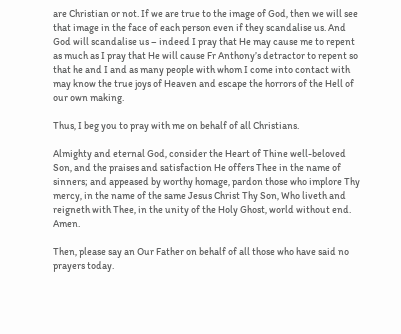are Christian or not. If we are true to the image of God, then we will see that image in the face of each person even if they scandalise us. And God will scandalise us – indeed I pray that He may cause me to repent as much as I pray that He will cause Fr Anthony’s detractor to repent so that he and I and as many people with whom I come into contact with may know the true joys of Heaven and escape the horrors of the Hell of our own making.

Thus, I beg you to pray with me on behalf of all Christians.

Almighty and eternal God, consider the Heart of Thine well-beloved Son, and the praises and satisfaction He offers Thee in the name of sinners; and appeased by worthy homage, pardon those who implore Thy mercy, in the name of the same Jesus Christ Thy Son, Who liveth and reigneth with Thee, in the unity of the Holy Ghost, world without end. Amen.

Then, please say an Our Father on behalf of all those who have said no prayers today.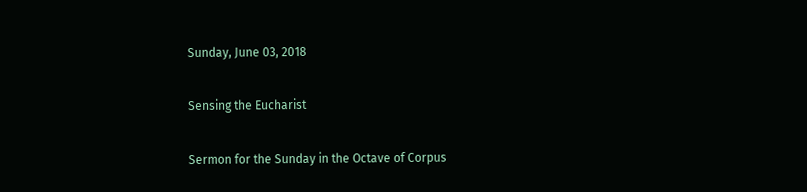Sunday, June 03, 2018

Sensing the Eucharist

Sermon for the Sunday in the Octave of Corpus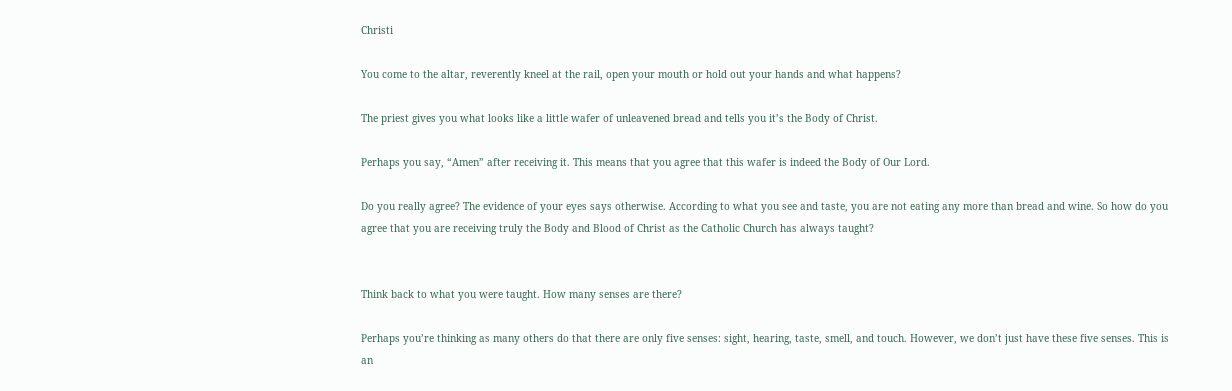Christi

You come to the altar, reverently kneel at the rail, open your mouth or hold out your hands and what happens?

The priest gives you what looks like a little wafer of unleavened bread and tells you it’s the Body of Christ.

Perhaps you say, “Amen” after receiving it. This means that you agree that this wafer is indeed the Body of Our Lord.

Do you really agree? The evidence of your eyes says otherwise. According to what you see and taste, you are not eating any more than bread and wine. So how do you agree that you are receiving truly the Body and Blood of Christ as the Catholic Church has always taught?


Think back to what you were taught. How many senses are there?

Perhaps you’re thinking as many others do that there are only five senses: sight, hearing, taste, smell, and touch. However, we don’t just have these five senses. This is an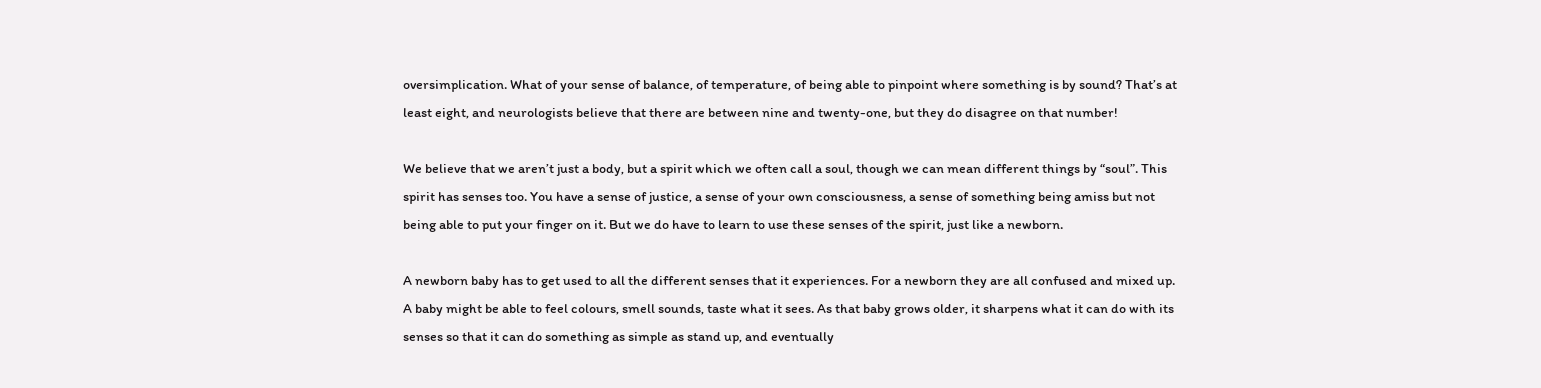oversimplication. What of your sense of balance, of temperature, of being able to pinpoint where something is by sound? That’s at least eight, and neurologists believe that there are between nine and twenty-one, but they do disagree on that number!

We believe that we aren’t just a body, but a spirit which we often call a soul, though we can mean different things by “soul”. This spirit has senses too. You have a sense of justice, a sense of your own consciousness, a sense of something being amiss but not being able to put your finger on it. But we do have to learn to use these senses of the spirit, just like a newborn.

A newborn baby has to get used to all the different senses that it experiences. For a newborn they are all confused and mixed up. A baby might be able to feel colours, smell sounds, taste what it sees. As that baby grows older, it sharpens what it can do with its senses so that it can do something as simple as stand up, and eventually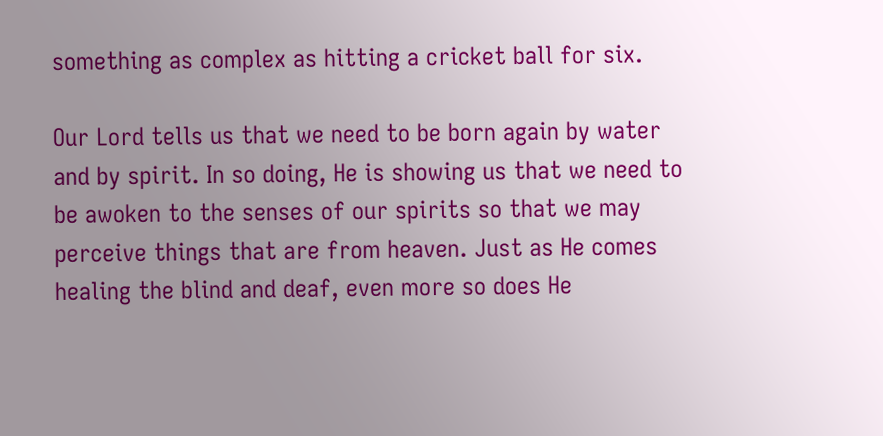something as complex as hitting a cricket ball for six.

Our Lord tells us that we need to be born again by water and by spirit. In so doing, He is showing us that we need to be awoken to the senses of our spirits so that we may perceive things that are from heaven. Just as He comes healing the blind and deaf, even more so does He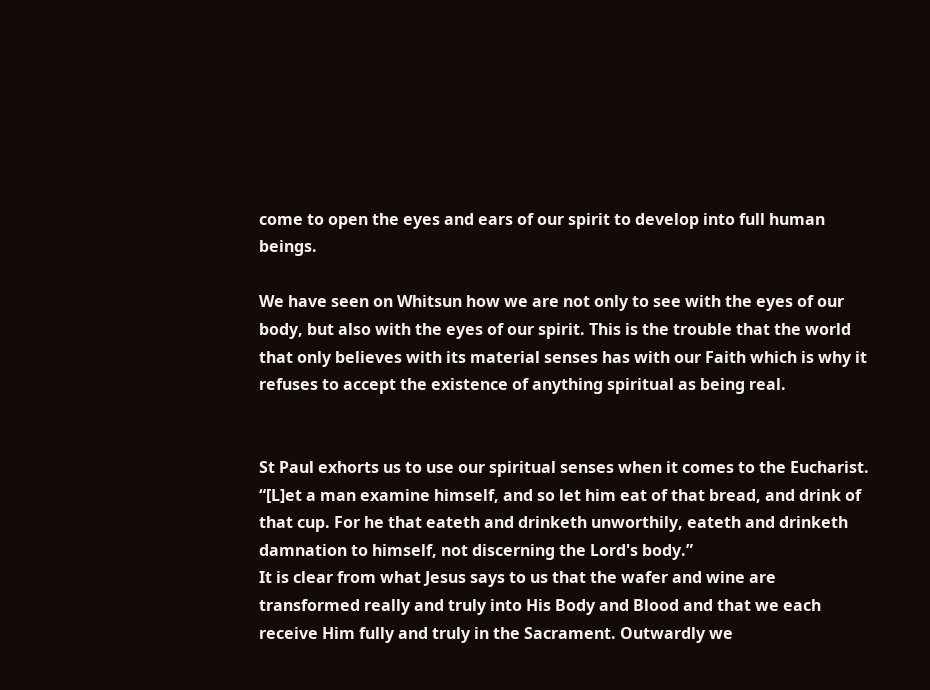come to open the eyes and ears of our spirit to develop into full human beings.

We have seen on Whitsun how we are not only to see with the eyes of our body, but also with the eyes of our spirit. This is the trouble that the world that only believes with its material senses has with our Faith which is why it refuses to accept the existence of anything spiritual as being real.


St Paul exhorts us to use our spiritual senses when it comes to the Eucharist.
“[L]et a man examine himself, and so let him eat of that bread, and drink of that cup. For he that eateth and drinketh unworthily, eateth and drinketh damnation to himself, not discerning the Lord's body.”
It is clear from what Jesus says to us that the wafer and wine are transformed really and truly into His Body and Blood and that we each receive Him fully and truly in the Sacrament. Outwardly we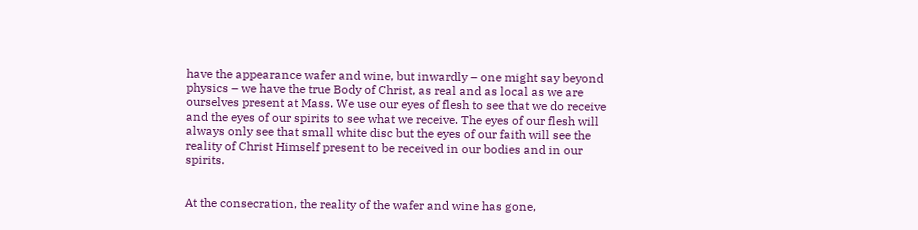have the appearance wafer and wine, but inwardly – one might say beyond physics – we have the true Body of Christ, as real and as local as we are ourselves present at Mass. We use our eyes of flesh to see that we do receive and the eyes of our spirits to see what we receive. The eyes of our flesh will always only see that small white disc but the eyes of our faith will see the reality of Christ Himself present to be received in our bodies and in our spirits.


At the consecration, the reality of the wafer and wine has gone,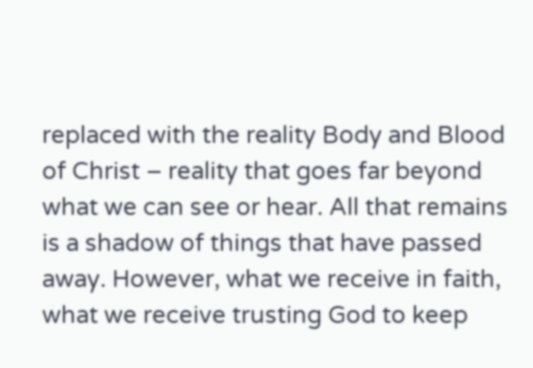replaced with the reality Body and Blood of Christ – reality that goes far beyond what we can see or hear. All that remains is a shadow of things that have passed away. However, what we receive in faith, what we receive trusting God to keep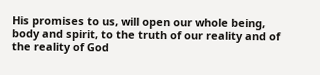His promises to us, will open our whole being, body and spirit, to the truth of our reality and of the reality of God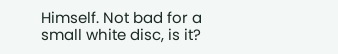Himself. Not bad for a small white disc, is it?